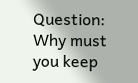Question: Why must you keep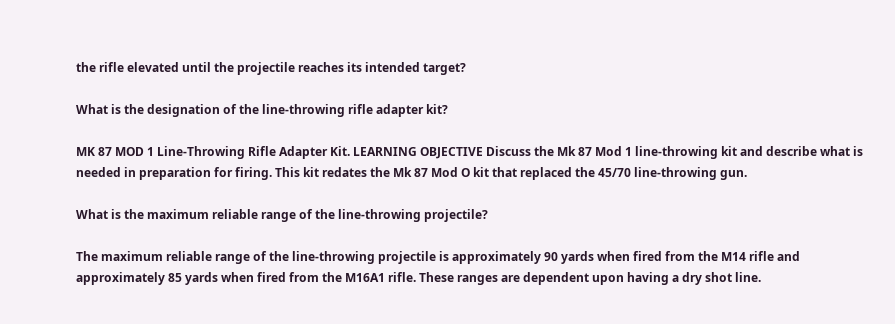the rifle elevated until the projectile reaches its intended target?

What is the designation of the line-throwing rifle adapter kit?

MK 87 MOD 1 Line-Throwing Rifle Adapter Kit. LEARNING OBJECTIVE Discuss the Mk 87 Mod 1 line-throwing kit and describe what is needed in preparation for firing. This kit redates the Mk 87 Mod O kit that replaced the 45/70 line-throwing gun.

What is the maximum reliable range of the line-throwing projectile?

The maximum reliable range of the line-throwing projectile is approximately 90 yards when fired from the M14 rifle and approximately 85 yards when fired from the M16A1 rifle. These ranges are dependent upon having a dry shot line.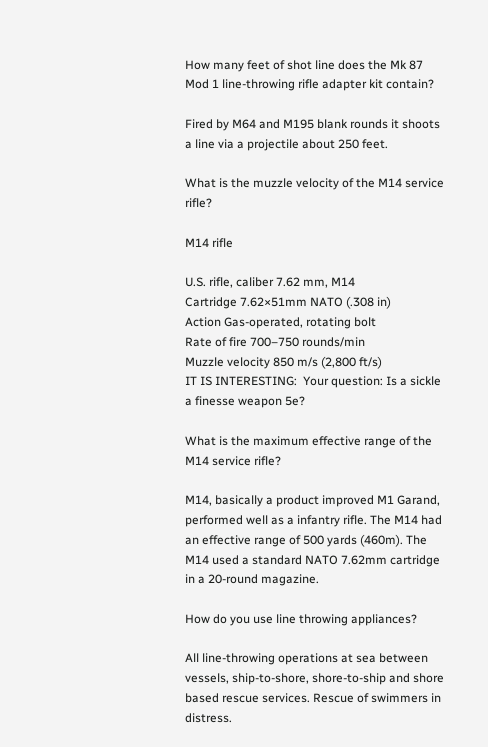How many feet of shot line does the Mk 87 Mod 1 line-throwing rifle adapter kit contain?

Fired by M64 and M195 blank rounds it shoots a line via a projectile about 250 feet.

What is the muzzle velocity of the M14 service rifle?

M14 rifle

U.S. rifle, caliber 7.62 mm, M14
Cartridge 7.62×51mm NATO (.308 in)
Action Gas-operated, rotating bolt
Rate of fire 700–750 rounds/min
Muzzle velocity 850 m/s (2,800 ft/s)
IT IS INTERESTING:  Your question: Is a sickle a finesse weapon 5e?

What is the maximum effective range of the M14 service rifle?

M14, basically a product improved M1 Garand, performed well as a infantry rifle. The M14 had an effective range of 500 yards (460m). The M14 used a standard NATO 7.62mm cartridge in a 20-round magazine.

How do you use line throwing appliances?

All line-throwing operations at sea between vessels, ship-to-shore, shore-to-ship and shore based rescue services. Rescue of swimmers in distress.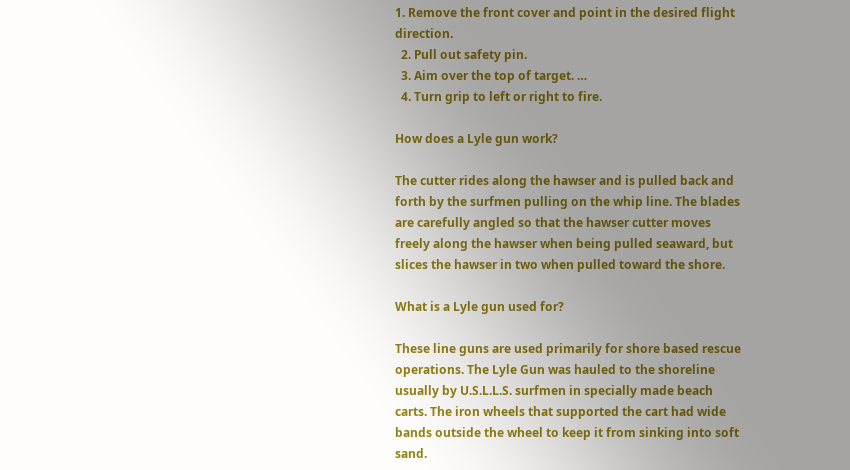1. Remove the front cover and point in the desired flight direction.
  2. Pull out safety pin.
  3. Aim over the top of target. …
  4. Turn grip to left or right to fire.

How does a Lyle gun work?

The cutter rides along the hawser and is pulled back and forth by the surfmen pulling on the whip line. The blades are carefully angled so that the hawser cutter moves freely along the hawser when being pulled seaward, but slices the hawser in two when pulled toward the shore.

What is a Lyle gun used for?

These line guns are used primarily for shore based rescue operations. The Lyle Gun was hauled to the shoreline usually by U.S.L.L.S. surfmen in specially made beach carts. The iron wheels that supported the cart had wide bands outside the wheel to keep it from sinking into soft sand.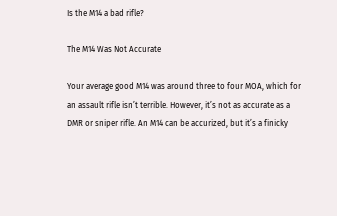Is the M14 a bad rifle?

The M14 Was Not Accurate

Your average good M14 was around three to four MOA, which for an assault rifle isn’t terrible. However, it’s not as accurate as a DMR or sniper rifle. An M14 can be accurized, but it’s a finicky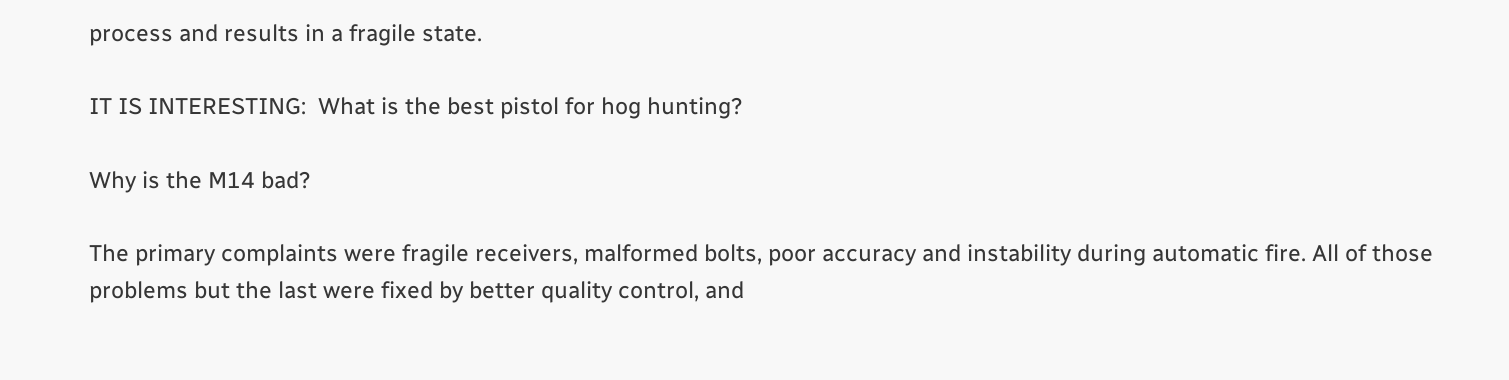process and results in a fragile state.

IT IS INTERESTING:  What is the best pistol for hog hunting?

Why is the M14 bad?

The primary complaints were fragile receivers, malformed bolts, poor accuracy and instability during automatic fire. All of those problems but the last were fixed by better quality control, and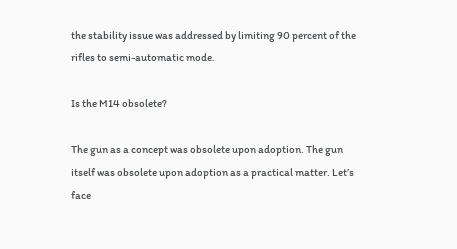the stability issue was addressed by limiting 90 percent of the rifles to semi-automatic mode.

Is the M14 obsolete?

The gun as a concept was obsolete upon adoption. The gun itself was obsolete upon adoption as a practical matter. Let’s face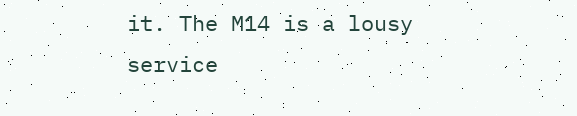it. The M14 is a lousy service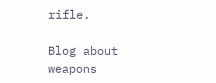rifle.

Blog about weapons